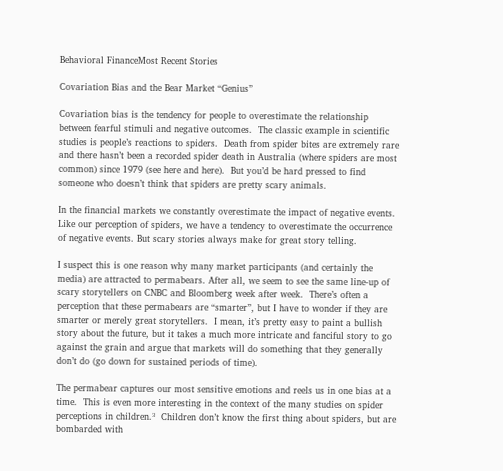Behavioral FinanceMost Recent Stories

Covariation Bias and the Bear Market “Genius”

Covariation bias is the tendency for people to overestimate the relationship between fearful stimuli and negative outcomes.  The classic example in scientific studies is people’s reactions to spiders.  Death from spider bites are extremely rare and there hasn’t been a recorded spider death in Australia (where spiders are most common) since 1979 (see here and here).  But you’d be hard pressed to find someone who doesn’t think that spiders are pretty scary animals.

In the financial markets we constantly overestimate the impact of negative events.  Like our perception of spiders, we have a tendency to overestimate the occurrence of negative events. But scary stories always make for great story telling.

I suspect this is one reason why many market participants (and certainly the media) are attracted to permabears. After all, we seem to see the same line-up of scary storytellers on CNBC and Bloomberg week after week.  There’s often a perception that these permabears are “smarter”, but I have to wonder if they are smarter or merely great storytellers.  I mean, it’s pretty easy to paint a bullish story about the future, but it takes a much more intricate and fanciful story to go against the grain and argue that markets will do something that they generally don’t do (go down for sustained periods of time).

The permabear captures our most sensitive emotions and reels us in one bias at a time.  This is even more interesting in the context of the many studies on spider perceptions in children.³  Children don’t know the first thing about spiders, but are bombarded with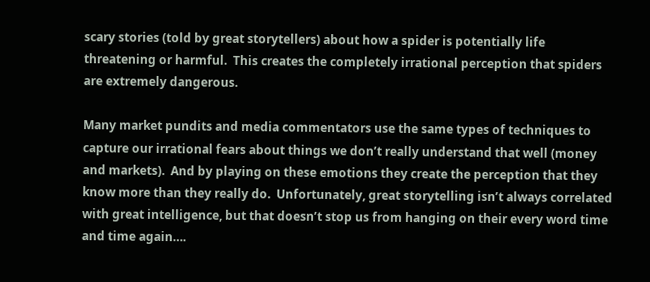scary stories (told by great storytellers) about how a spider is potentially life threatening or harmful.  This creates the completely irrational perception that spiders are extremely dangerous.

Many market pundits and media commentators use the same types of techniques to capture our irrational fears about things we don’t really understand that well (money and markets).  And by playing on these emotions they create the perception that they know more than they really do.  Unfortunately, great storytelling isn’t always correlated with great intelligence, but that doesn’t stop us from hanging on their every word time and time again….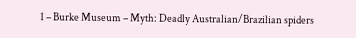1 – Burke Museum – Myth: Deadly Australian/Brazilian spiders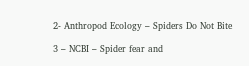2- Anthropod Ecology – Spiders Do Not Bite

3 – NCBI – Spider fear and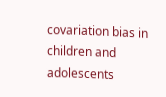covariation bias in children and adolescents